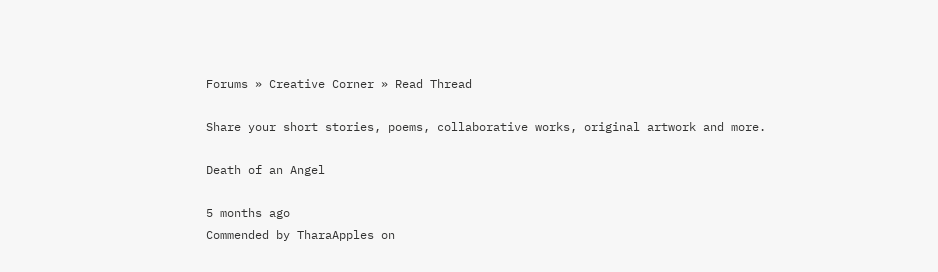Forums » Creative Corner » Read Thread

Share your short stories, poems, collaborative works, original artwork and more.

Death of an Angel

5 months ago
Commended by TharaApples on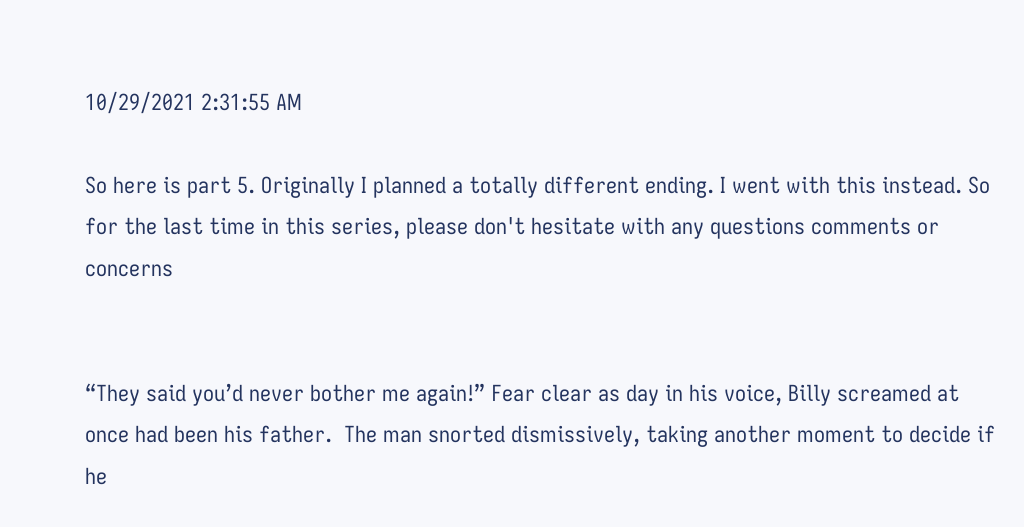10/29/2021 2:31:55 AM

So here is part 5. Originally I planned a totally different ending. I went with this instead. So for the last time in this series, please don't hesitate with any questions comments or concerns


“They said you’d never bother me again!” Fear clear as day in his voice, Billy screamed at once had been his father.  The man snorted dismissively, taking another moment to decide if he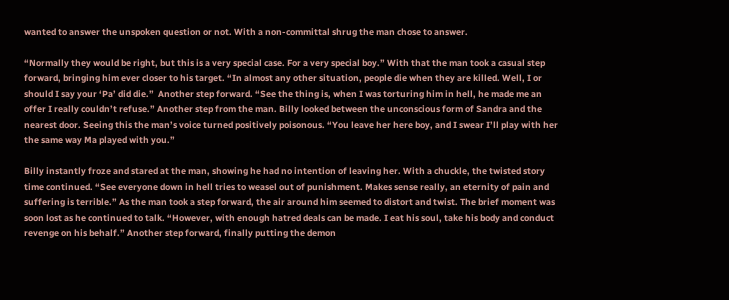wanted to answer the unspoken question or not. With a non-committal shrug the man chose to answer.

“Normally they would be right, but this is a very special case. For a very special boy.” With that the man took a casual step forward, bringing him ever closer to his target. “In almost any other situation, people die when they are killed. Well, I or should I say your ‘Pa’ did die.”  Another step forward. “See the thing is, when I was torturing him in hell, he made me an offer I really couldn’t refuse.” Another step from the man. Billy looked between the unconscious form of Sandra and the nearest door. Seeing this the man’s voice turned positively poisonous. “You leave her here boy, and I swear I’ll play with her the same way Ma played with you.”

Billy instantly froze and stared at the man, showing he had no intention of leaving her. With a chuckle, the twisted story time continued. “See everyone down in hell tries to weasel out of punishment. Makes sense really, an eternity of pain and suffering is terrible.” As the man took a step forward, the air around him seemed to distort and twist. The brief moment was soon lost as he continued to talk. “However, with enough hatred deals can be made. I eat his soul, take his body and conduct revenge on his behalf.” Another step forward, finally putting the demon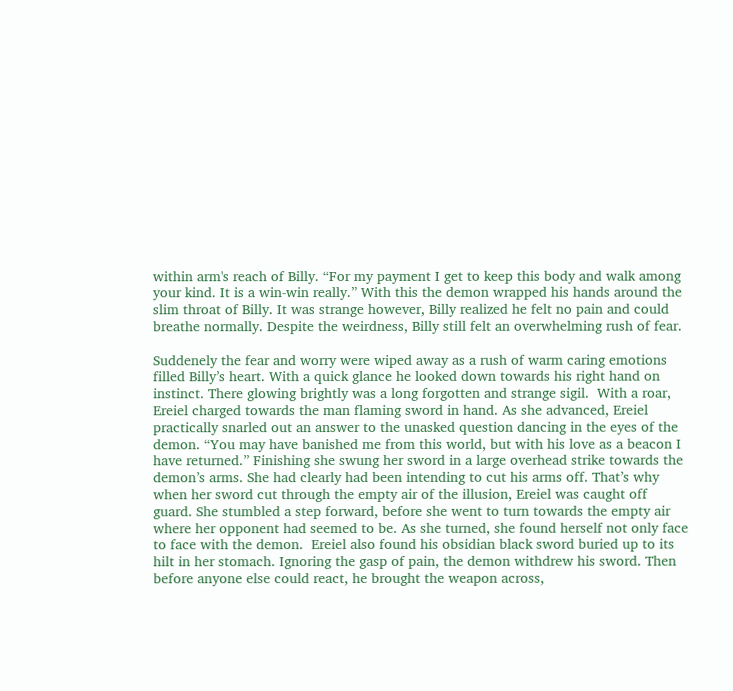within arm's reach of Billy. “For my payment I get to keep this body and walk among your kind. It is a win-win really.” With this the demon wrapped his hands around the slim throat of Billy. It was strange however, Billy realized he felt no pain and could breathe normally. Despite the weirdness, Billy still felt an overwhelming rush of fear.

Suddenely the fear and worry were wiped away as a rush of warm caring emotions filled Billy’s heart. With a quick glance he looked down towards his right hand on instinct. There glowing brightly was a long forgotten and strange sigil.  With a roar, Ereiel charged towards the man flaming sword in hand. As she advanced, Ereiel practically snarled out an answer to the unasked question dancing in the eyes of the demon. “You may have banished me from this world, but with his love as a beacon I have returned.” Finishing she swung her sword in a large overhead strike towards the demon’s arms. She had clearly had been intending to cut his arms off. That’s why when her sword cut through the empty air of the illusion, Ereiel was caught off guard. She stumbled a step forward, before she went to turn towards the empty air where her opponent had seemed to be. As she turned, she found herself not only face to face with the demon.  Ereiel also found his obsidian black sword buried up to its hilt in her stomach. Ignoring the gasp of pain, the demon withdrew his sword. Then before anyone else could react, he brought the weapon across,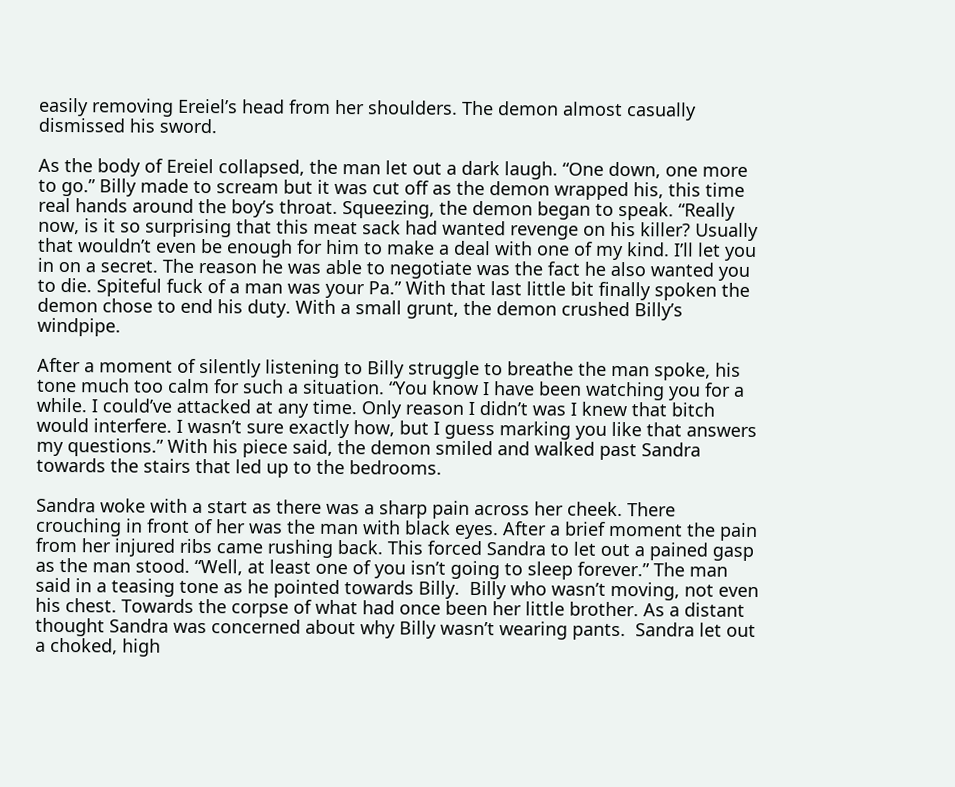easily removing Ereiel’s head from her shoulders. The demon almost casually dismissed his sword.

As the body of Ereiel collapsed, the man let out a dark laugh. “One down, one more to go.” Billy made to scream but it was cut off as the demon wrapped his, this time real hands around the boy’s throat. Squeezing, the demon began to speak. “Really now, is it so surprising that this meat sack had wanted revenge on his killer? Usually that wouldn’t even be enough for him to make a deal with one of my kind. I’ll let you in on a secret. The reason he was able to negotiate was the fact he also wanted you to die. Spiteful fuck of a man was your Pa.” With that last little bit finally spoken the demon chose to end his duty. With a small grunt, the demon crushed Billy’s windpipe.

After a moment of silently listening to Billy struggle to breathe the man spoke, his tone much too calm for such a situation. “You know I have been watching you for a while. I could’ve attacked at any time. Only reason I didn’t was I knew that bitch would interfere. I wasn’t sure exactly how, but I guess marking you like that answers my questions.” With his piece said, the demon smiled and walked past Sandra towards the stairs that led up to the bedrooms.

Sandra woke with a start as there was a sharp pain across her cheek. There crouching in front of her was the man with black eyes. After a brief moment the pain from her injured ribs came rushing back. This forced Sandra to let out a pained gasp as the man stood. “Well, at least one of you isn’t going to sleep forever.” The man said in a teasing tone as he pointed towards Billy.  Billy who wasn’t moving, not even his chest. Towards the corpse of what had once been her little brother. As a distant thought Sandra was concerned about why Billy wasn’t wearing pants.  Sandra let out a choked, high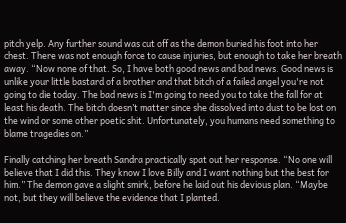pitch yelp. Any further sound was cut off as the demon buried his foot into her chest. There was not enough force to cause injuries, but enough to take her breath away. “Now none of that. So, I have both good news and bad news. Good news is unlike your little bastard of a brother and that bitch of a failed angel you're not going to die today. The bad news is I'm going to need you to take the fall for at least his death. The bitch doesn’t matter since she dissolved into dust to be lost on the wind or some other poetic shit. Unfortunately, you humans need something to blame tragedies on.”

Finally catching her breath Sandra practically spat out her response. “No one will believe that I did this. They know I love Billy and I want nothing but the best for him.” The demon gave a slight smirk, before he laid out his devious plan. “Maybe not, but they will believe the evidence that I planted.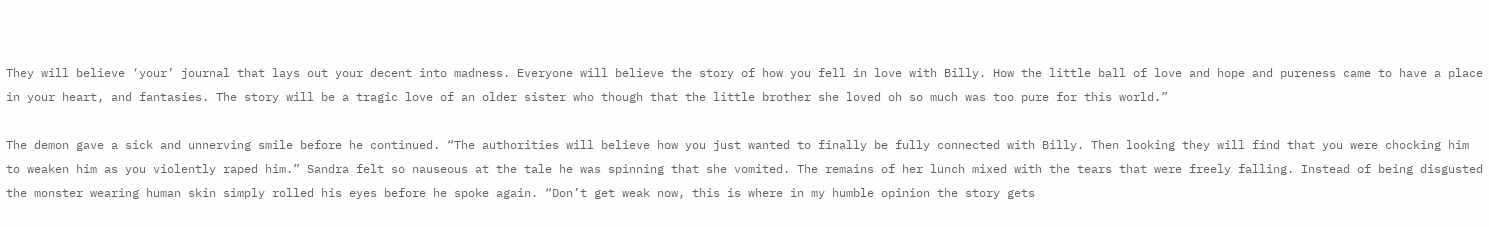They will believe ‘your’ journal that lays out your decent into madness. Everyone will believe the story of how you fell in love with Billy. How the little ball of love and hope and pureness came to have a place in your heart, and fantasies. The story will be a tragic love of an older sister who though that the little brother she loved oh so much was too pure for this world.”

The demon gave a sick and unnerving smile before he continued. “The authorities will believe how you just wanted to finally be fully connected with Billy. Then looking they will find that you were chocking him to weaken him as you violently raped him.” Sandra felt so nauseous at the tale he was spinning that she vomited. The remains of her lunch mixed with the tears that were freely falling. Instead of being disgusted the monster wearing human skin simply rolled his eyes before he spoke again. “Don’t get weak now, this is where in my humble opinion the story gets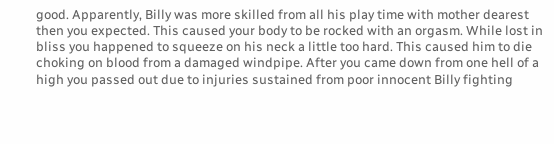good. Apparently, Billy was more skilled from all his play time with mother dearest then you expected. This caused your body to be rocked with an orgasm. While lost in bliss you happened to squeeze on his neck a little too hard. This caused him to die choking on blood from a damaged windpipe. After you came down from one hell of a high you passed out due to injuries sustained from poor innocent Billy fighting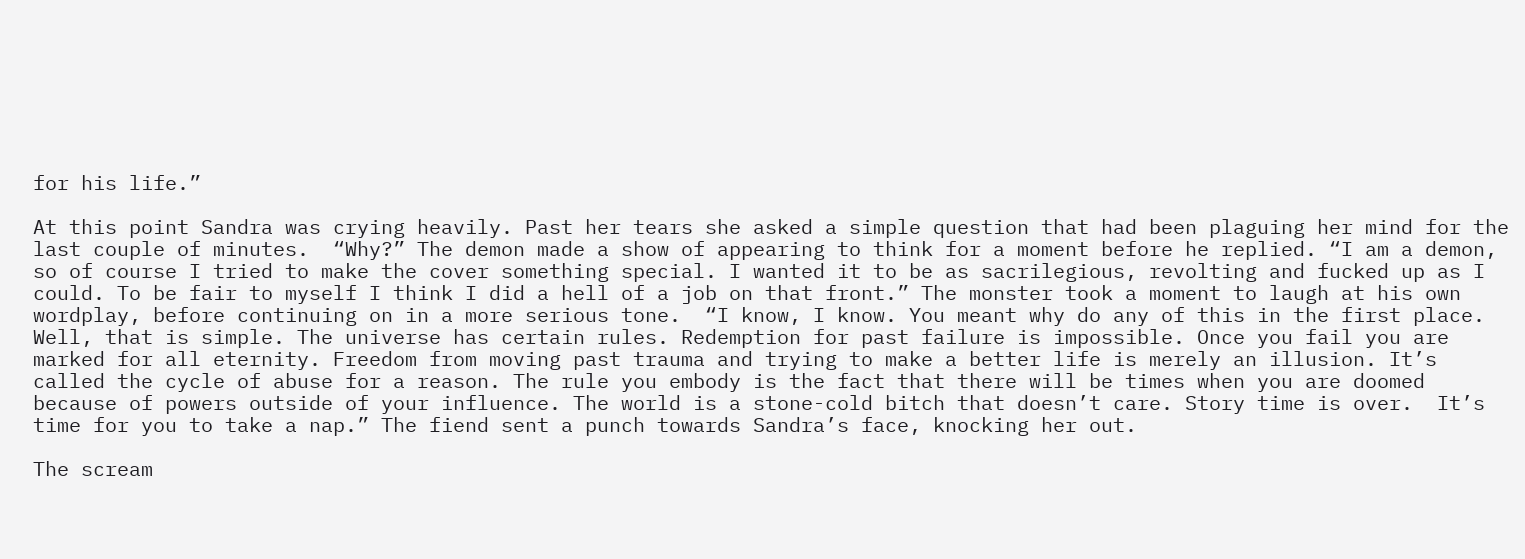for his life.”

At this point Sandra was crying heavily. Past her tears she asked a simple question that had been plaguing her mind for the last couple of minutes.  “Why?” The demon made a show of appearing to think for a moment before he replied. “I am a demon, so of course I tried to make the cover something special. I wanted it to be as sacrilegious, revolting and fucked up as I could. To be fair to myself I think I did a hell of a job on that front.” The monster took a moment to laugh at his own wordplay, before continuing on in a more serious tone.  “I know, I know. You meant why do any of this in the first place. Well, that is simple. The universe has certain rules. Redemption for past failure is impossible. Once you fail you are marked for all eternity. Freedom from moving past trauma and trying to make a better life is merely an illusion. It’s called the cycle of abuse for a reason. The rule you embody is the fact that there will be times when you are doomed because of powers outside of your influence. The world is a stone-cold bitch that doesn’t care. Story time is over.  It’s time for you to take a nap.” The fiend sent a punch towards Sandra’s face, knocking her out.

The scream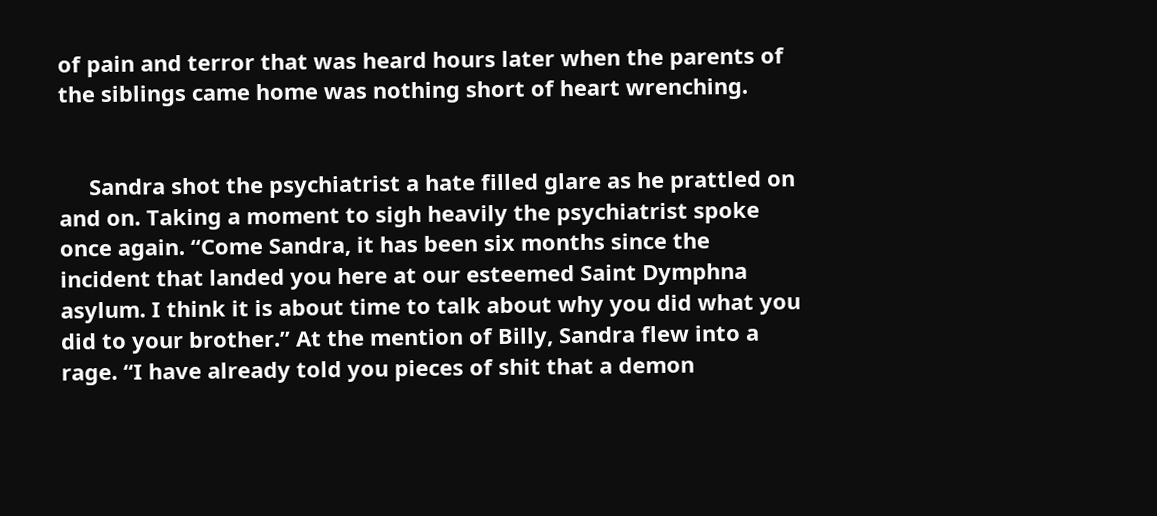of pain and terror that was heard hours later when the parents of the siblings came home was nothing short of heart wrenching.


     Sandra shot the psychiatrist a hate filled glare as he prattled on and on. Taking a moment to sigh heavily the psychiatrist spoke once again. “Come Sandra, it has been six months since the incident that landed you here at our esteemed Saint Dymphna asylum. I think it is about time to talk about why you did what you did to your brother.” At the mention of Billy, Sandra flew into a rage. “I have already told you pieces of shit that a demon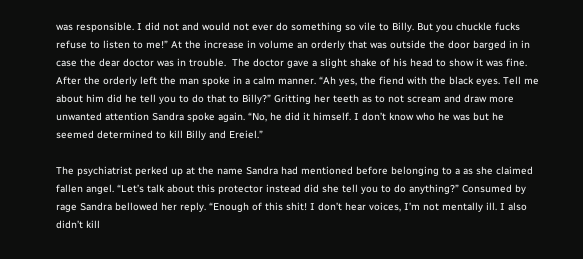was responsible. I did not and would not ever do something so vile to Billy. But you chuckle fucks refuse to listen to me!” At the increase in volume an orderly that was outside the door barged in in case the dear doctor was in trouble.  The doctor gave a slight shake of his head to show it was fine. After the orderly left the man spoke in a calm manner. “Ah yes, the fiend with the black eyes. Tell me about him did he tell you to do that to Billy?” Gritting her teeth as to not scream and draw more unwanted attention Sandra spoke again. “No, he did it himself. I don’t know who he was but he seemed determined to kill Billy and Ereiel.”

The psychiatrist perked up at the name Sandra had mentioned before belonging to a as she claimed fallen angel. “Let’s talk about this protector instead did she tell you to do anything?” Consumed by rage Sandra bellowed her reply. “Enough of this shit! I don’t hear voices, I’m not mentally ill. I also didn’t kill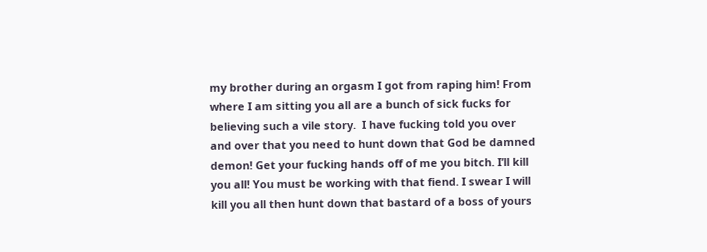my brother during an orgasm I got from raping him! From where I am sitting you all are a bunch of sick fucks for believing such a vile story.  I have fucking told you over and over that you need to hunt down that God be damned demon! Get your fucking hands off of me you bitch. I’ll kill you all! You must be working with that fiend. I swear I will kill you all then hunt down that bastard of a boss of yours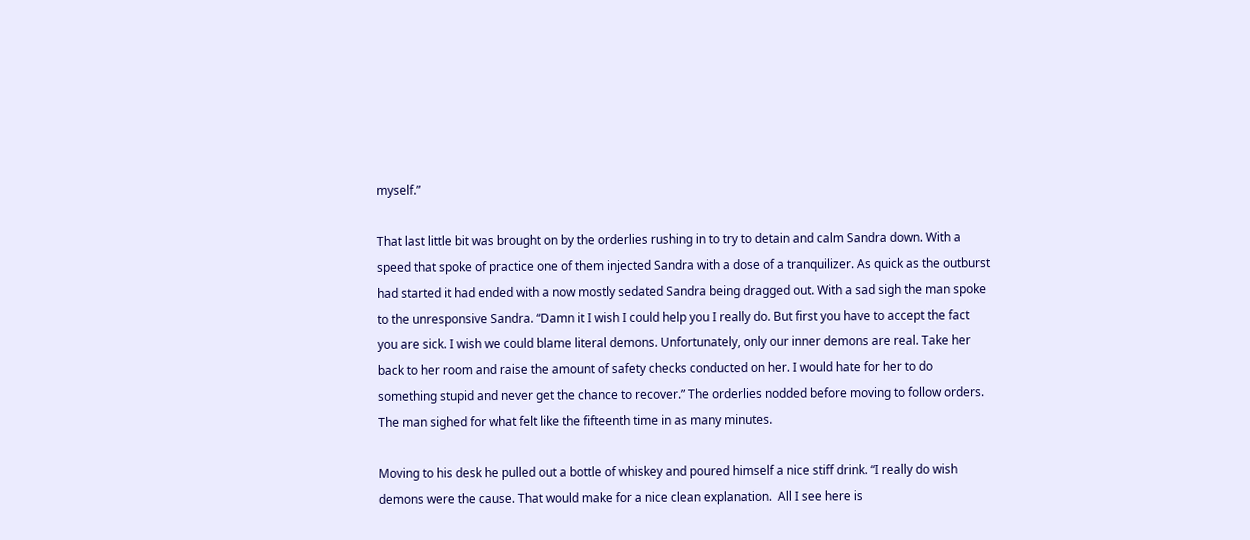myself.”

That last little bit was brought on by the orderlies rushing in to try to detain and calm Sandra down. With a speed that spoke of practice one of them injected Sandra with a dose of a tranquilizer. As quick as the outburst had started it had ended with a now mostly sedated Sandra being dragged out. With a sad sigh the man spoke to the unresponsive Sandra. “Damn it I wish I could help you I really do. But first you have to accept the fact you are sick. I wish we could blame literal demons. Unfortunately, only our inner demons are real. Take her back to her room and raise the amount of safety checks conducted on her. I would hate for her to do something stupid and never get the chance to recover.” The orderlies nodded before moving to follow orders. The man sighed for what felt like the fifteenth time in as many minutes.

Moving to his desk he pulled out a bottle of whiskey and poured himself a nice stiff drink. “I really do wish demons were the cause. That would make for a nice clean explanation.  All I see here is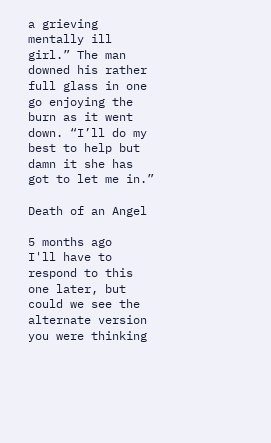a grieving mentally ill girl.” The man downed his rather full glass in one go enjoying the burn as it went down. “I’ll do my best to help but damn it she has got to let me in.”

Death of an Angel

5 months ago
I'll have to respond to this one later, but could we see the alternate version you were thinking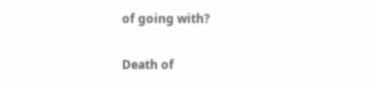of going with?

Death of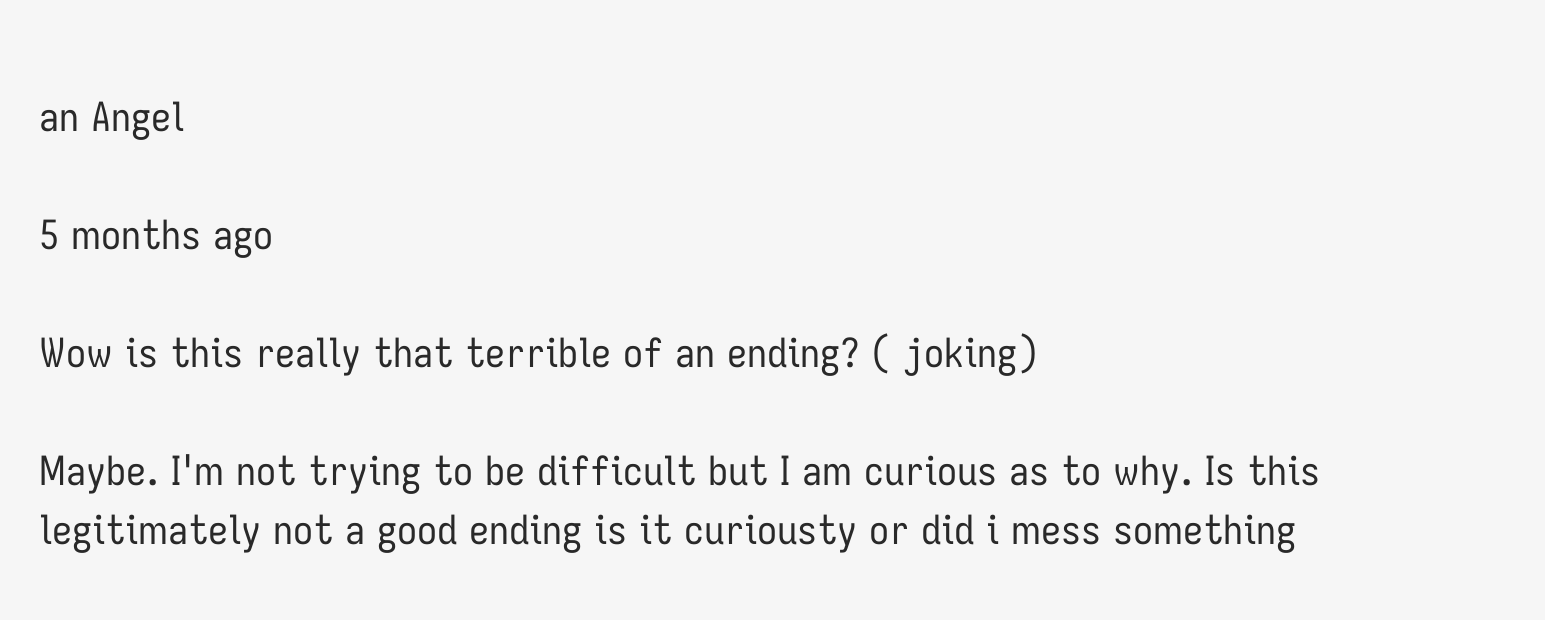an Angel

5 months ago

Wow is this really that terrible of an ending? ( joking)

Maybe. I'm not trying to be difficult but I am curious as to why. Is this legitimately not a good ending is it curiousty or did i mess something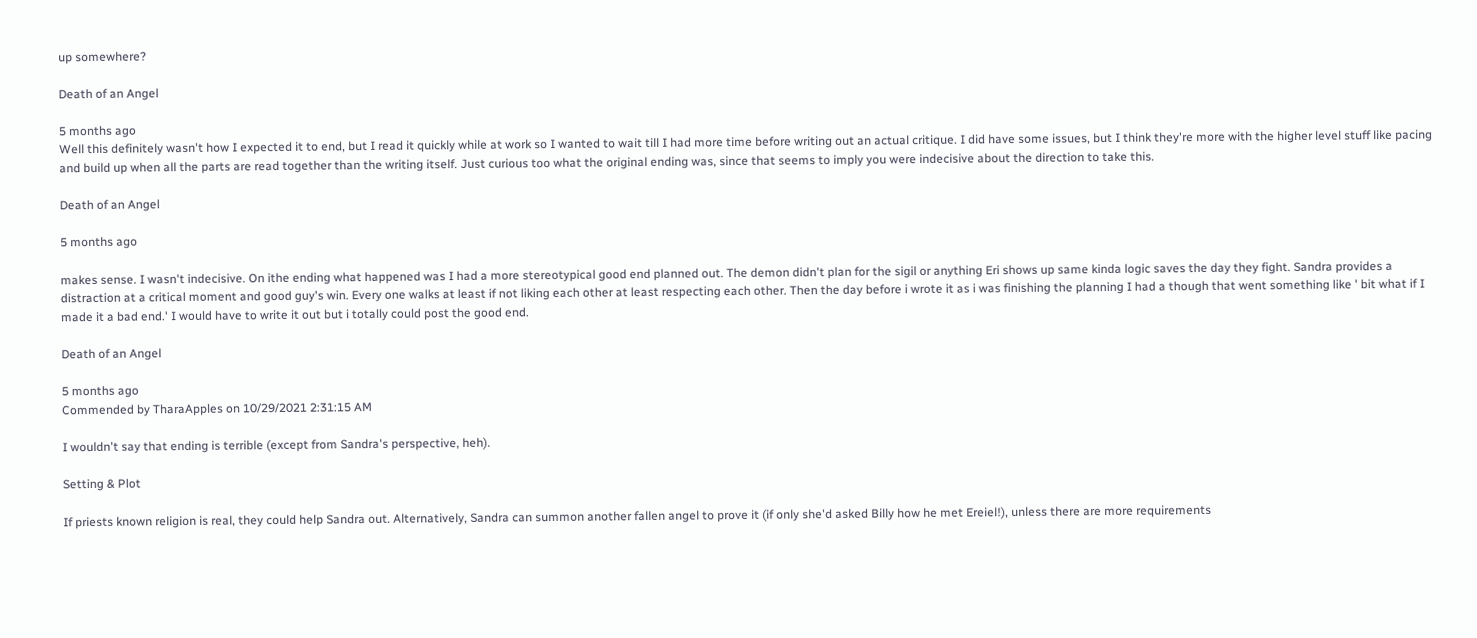up somewhere?

Death of an Angel

5 months ago
Well this definitely wasn't how I expected it to end, but I read it quickly while at work so I wanted to wait till I had more time before writing out an actual critique. I did have some issues, but I think they're more with the higher level stuff like pacing and build up when all the parts are read together than the writing itself. Just curious too what the original ending was, since that seems to imply you were indecisive about the direction to take this.

Death of an Angel

5 months ago

makes sense. I wasn't indecisive. On ithe ending what happened was I had a more stereotypical good end planned out. The demon didn't plan for the sigil or anything Eri shows up same kinda logic saves the day they fight. Sandra provides a distraction at a critical moment and good guy's win. Every one walks at least if not liking each other at least respecting each other. Then the day before i wrote it as i was finishing the planning I had a though that went something like ' bit what if I made it a bad end.' I would have to write it out but i totally could post the good end.

Death of an Angel

5 months ago
Commended by TharaApples on 10/29/2021 2:31:15 AM

I wouldn't say that ending is terrible (except from Sandra's perspective, heh).

Setting & Plot

If priests known religion is real, they could help Sandra out. Alternatively, Sandra can summon another fallen angel to prove it (if only she'd asked Billy how he met Ereiel!), unless there are more requirements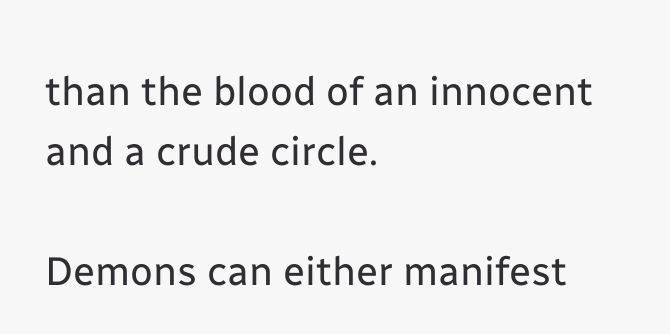than the blood of an innocent and a crude circle.

Demons can either manifest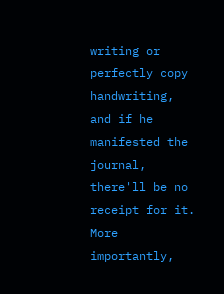writing or perfectly copy handwriting, and if he manifested the journal, there'll be no receipt for it. More importantly,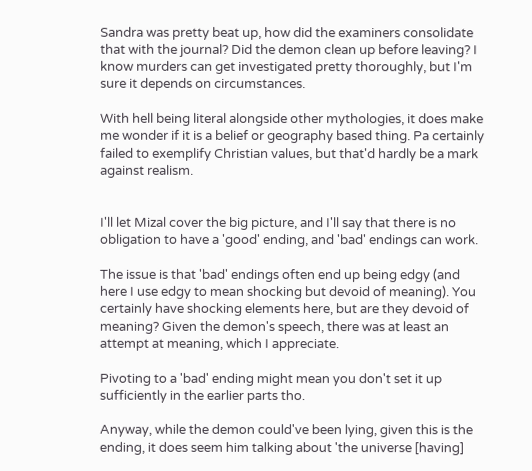Sandra was pretty beat up, how did the examiners consolidate that with the journal? Did the demon clean up before leaving? I know murders can get investigated pretty thoroughly, but I'm sure it depends on circumstances.

With hell being literal alongside other mythologies, it does make me wonder if it is a belief or geography based thing. Pa certainly failed to exemplify Christian values, but that'd hardly be a mark against realism.


I'll let Mizal cover the big picture, and I'll say that there is no obligation to have a 'good' ending, and 'bad' endings can work.

The issue is that 'bad' endings often end up being edgy (and here I use edgy to mean shocking but devoid of meaning). You certainly have shocking elements here, but are they devoid of meaning? Given the demon's speech, there was at least an attempt at meaning, which I appreciate.

Pivoting to a 'bad' ending might mean you don't set it up sufficiently in the earlier parts tho.

Anyway, while the demon could've been lying, given this is the ending, it does seem him talking about 'the universe [having]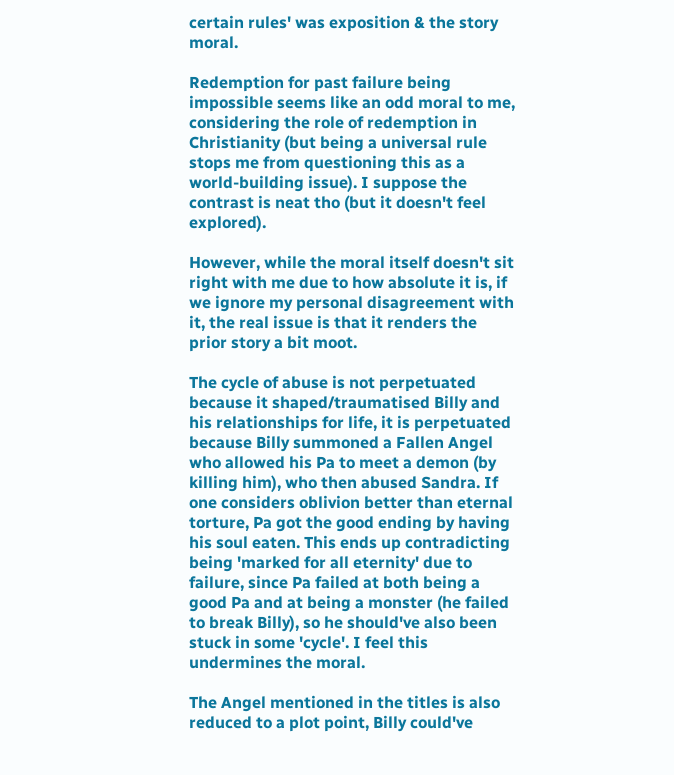certain rules' was exposition & the story moral.

Redemption for past failure being impossible seems like an odd moral to me, considering the role of redemption in Christianity (but being a universal rule stops me from questioning this as a world-building issue). I suppose the contrast is neat tho (but it doesn't feel explored).

However, while the moral itself doesn't sit right with me due to how absolute it is, if we ignore my personal disagreement with it, the real issue is that it renders the prior story a bit moot.

The cycle of abuse is not perpetuated because it shaped/traumatised Billy and his relationships for life, it is perpetuated because Billy summoned a Fallen Angel who allowed his Pa to meet a demon (by killing him), who then abused Sandra. If one considers oblivion better than eternal torture, Pa got the good ending by having his soul eaten. This ends up contradicting being 'marked for all eternity' due to failure, since Pa failed at both being a good Pa and at being a monster (he failed to break Billy), so he should've also been stuck in some 'cycle'. I feel this undermines the moral.

The Angel mentioned in the titles is also reduced to a plot point, Billy could've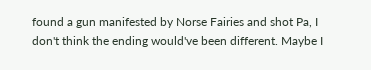found a gun manifested by Norse Fairies and shot Pa, I don't think the ending would've been different. Maybe I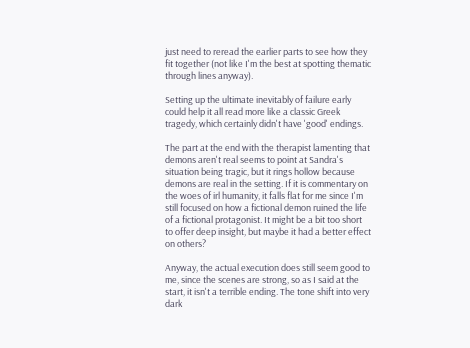just need to reread the earlier parts to see how they fit together (not like I'm the best at spotting thematic through lines anyway).

Setting up the ultimate inevitably of failure early could help it all read more like a classic Greek tragedy, which certainly didn't have 'good' endings.

The part at the end with the therapist lamenting that demons aren't real seems to point at Sandra's situation being tragic, but it rings hollow because demons are real in the setting. If it is commentary on the woes of irl humanity, it falls flat for me since I'm still focused on how a fictional demon ruined the life of a fictional protagonist. It might be a bit too short to offer deep insight, but maybe it had a better effect on others?

Anyway, the actual execution does still seem good to me, since the scenes are strong, so as I said at the start, it isn't a terrible ending. The tone shift into very dark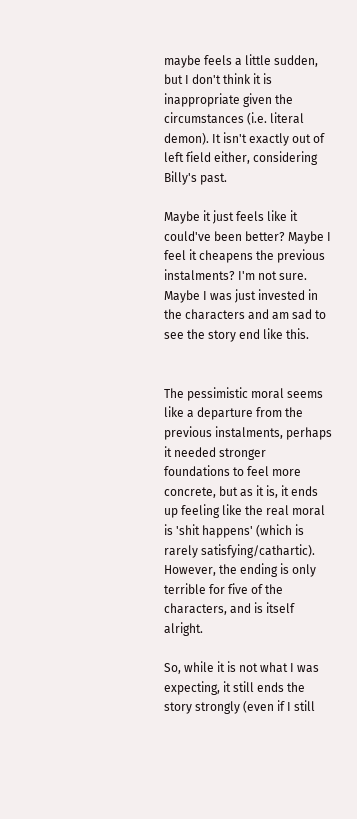maybe feels a little sudden, but I don't think it is inappropriate given the circumstances (i.e. literal demon). It isn't exactly out of left field either, considering Billy's past.

Maybe it just feels like it could've been better? Maybe I feel it cheapens the previous instalments? I'm not sure. Maybe I was just invested in the characters and am sad to see the story end like this.


The pessimistic moral seems like a departure from the previous instalments, perhaps it needed stronger foundations to feel more concrete, but as it is, it ends up feeling like the real moral is 'shit happens' (which is rarely satisfying/cathartic). However, the ending is only terrible for five of the characters, and is itself alright.

So, while it is not what I was expecting, it still ends the story strongly (even if I still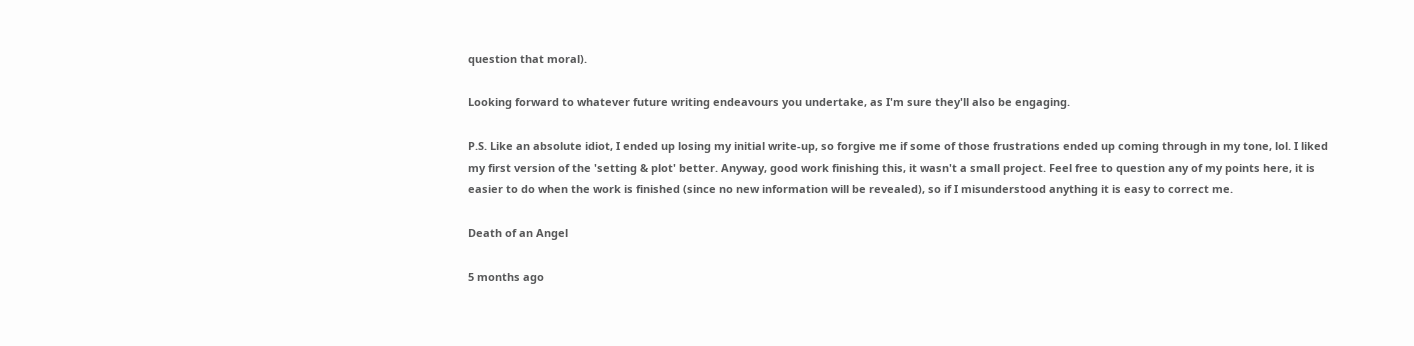question that moral).

Looking forward to whatever future writing endeavours you undertake, as I'm sure they'll also be engaging.

P.S. Like an absolute idiot, I ended up losing my initial write-up, so forgive me if some of those frustrations ended up coming through in my tone, lol. I liked my first version of the 'setting & plot' better. Anyway, good work finishing this, it wasn't a small project. Feel free to question any of my points here, it is easier to do when the work is finished (since no new information will be revealed), so if I misunderstood anything it is easy to correct me.

Death of an Angel

5 months ago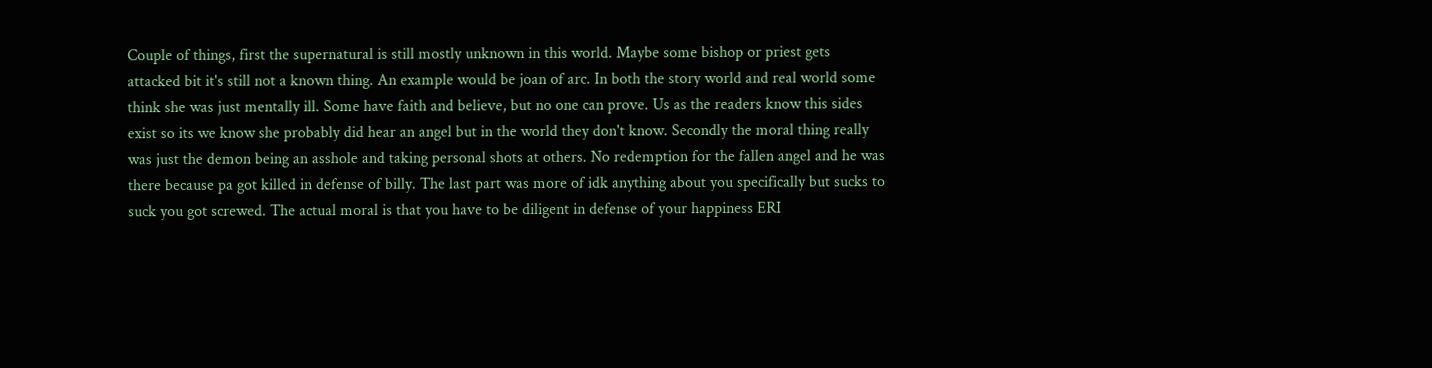Couple of things, first the supernatural is still mostly unknown in this world. Maybe some bishop or priest gets attacked bit it's still not a known thing. An example would be joan of arc. In both the story world and real world some think she was just mentally ill. Some have faith and believe, but no one can prove. Us as the readers know this sides exist so its we know she probably did hear an angel but in the world they don't know. Secondly the moral thing really was just the demon being an asshole and taking personal shots at others. No redemption for the fallen angel and he was there because pa got killed in defense of billy. The last part was more of idk anything about you specifically but sucks to suck you got screwed. The actual moral is that you have to be diligent in defense of your happiness ERI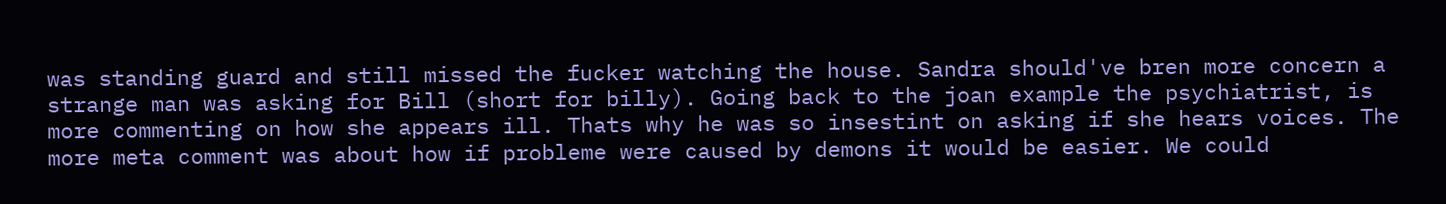was standing guard and still missed the fucker watching the house. Sandra should've bren more concern a strange man was asking for Bill (short for billy). Going back to the joan example the psychiatrist, is more commenting on how she appears ill. Thats why he was so insestint on asking if she hears voices. The more meta comment was about how if probleme were caused by demons it would be easier. We could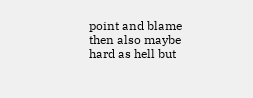point and blame then also maybe hard as hell but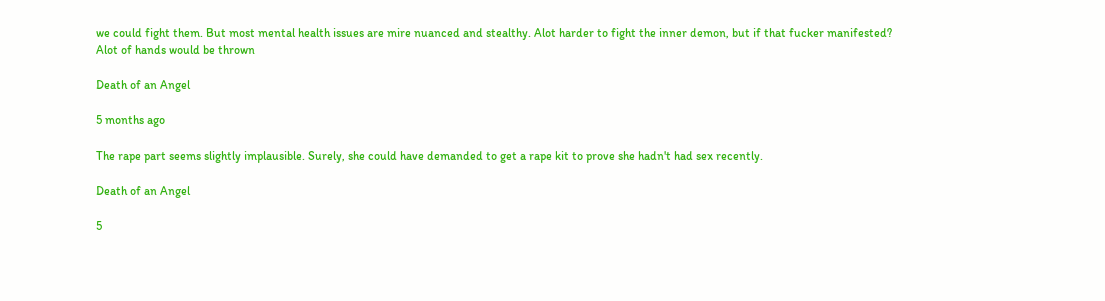we could fight them. But most mental health issues are mire nuanced and stealthy. Alot harder to fight the inner demon, but if that fucker manifested? Alot of hands would be thrown

Death of an Angel

5 months ago

The rape part seems slightly implausible. Surely, she could have demanded to get a rape kit to prove she hadn't had sex recently.

Death of an Angel

5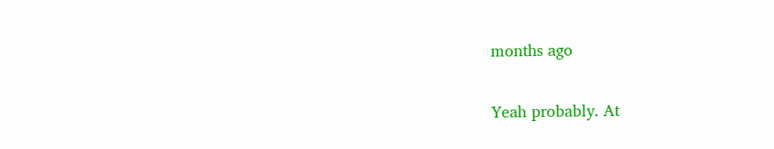months ago

Yeah probably. At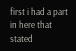first i had a part in here that stated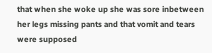that when she woke up she was sore inbetween her legs missing pants and that vomit and tears were supposed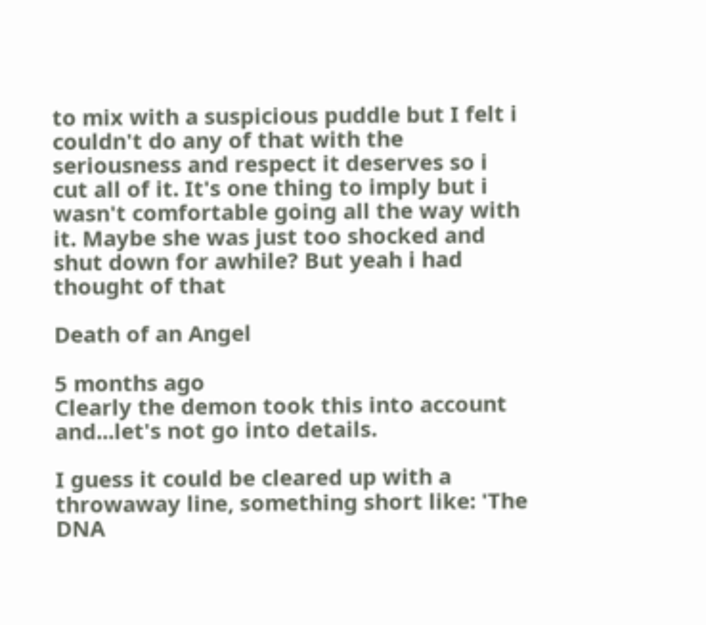to mix with a suspicious puddle but I felt i couldn't do any of that with the seriousness and respect it deserves so i cut all of it. It's one thing to imply but i wasn't comfortable going all the way with it. Maybe she was just too shocked and shut down for awhile? But yeah i had thought of that

Death of an Angel

5 months ago
Clearly the demon took this into account and...let's not go into details.

I guess it could be cleared up with a throwaway line, something short like: 'The DNA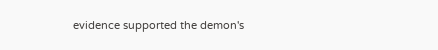evidence supported the demon's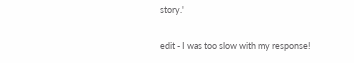story.'

edit - I was too slow with my response!